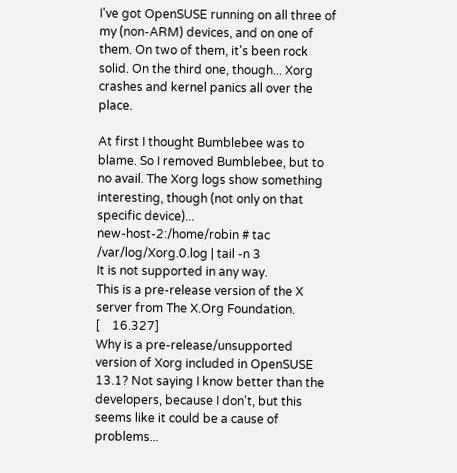I've got OpenSUSE running on all three of my (non-ARM) devices, and on one of them. On two of them, it's been rock solid. On the third one, though... Xorg crashes and kernel panics all over the place.

At first I thought Bumblebee was to blame. So I removed Bumblebee, but to no avail. The Xorg logs show something interesting, though (not only on that specific device)...
new-host-2:/home/robin # tac /var/log/Xorg.0.log | tail -n 3
It is not supported in any way.
This is a pre-release version of the X server from The X.Org Foundation.
[    16.327]
Why is a pre-release/unsupported version of Xorg included in OpenSUSE 13.1? Not saying I know better than the developers, because I don't, but this seems like it could be a cause of problems...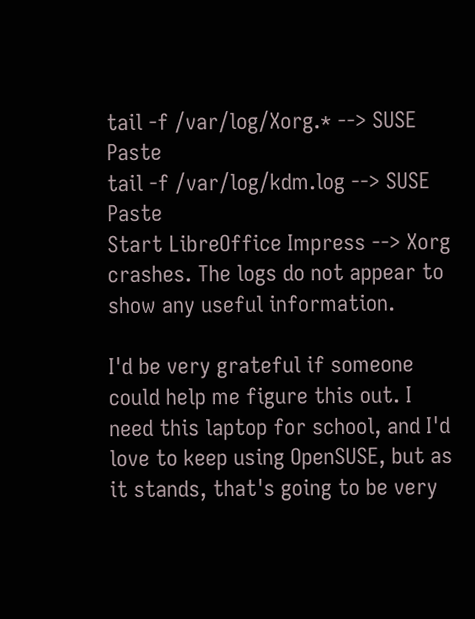tail -f /var/log/Xorg.* --> SUSE Paste
tail -f /var/log/kdm.log --> SUSE Paste
Start LibreOffice Impress --> Xorg crashes. The logs do not appear to show any useful information.

I'd be very grateful if someone could help me figure this out. I need this laptop for school, and I'd love to keep using OpenSUSE, but as it stands, that's going to be very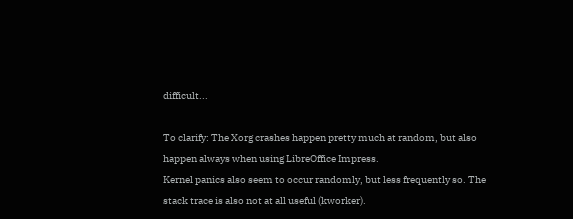difficult...

To clarify: The Xorg crashes happen pretty much at random, but also happen always when using LibreOffice Impress.
Kernel panics also seem to occur randomly, but less frequently so. The stack trace is also not at all useful (kworker).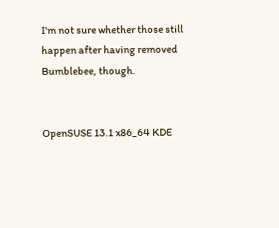I'm not sure whether those still happen after having removed Bumblebee, though.


OpenSUSE 13.1 x86_64 KDE